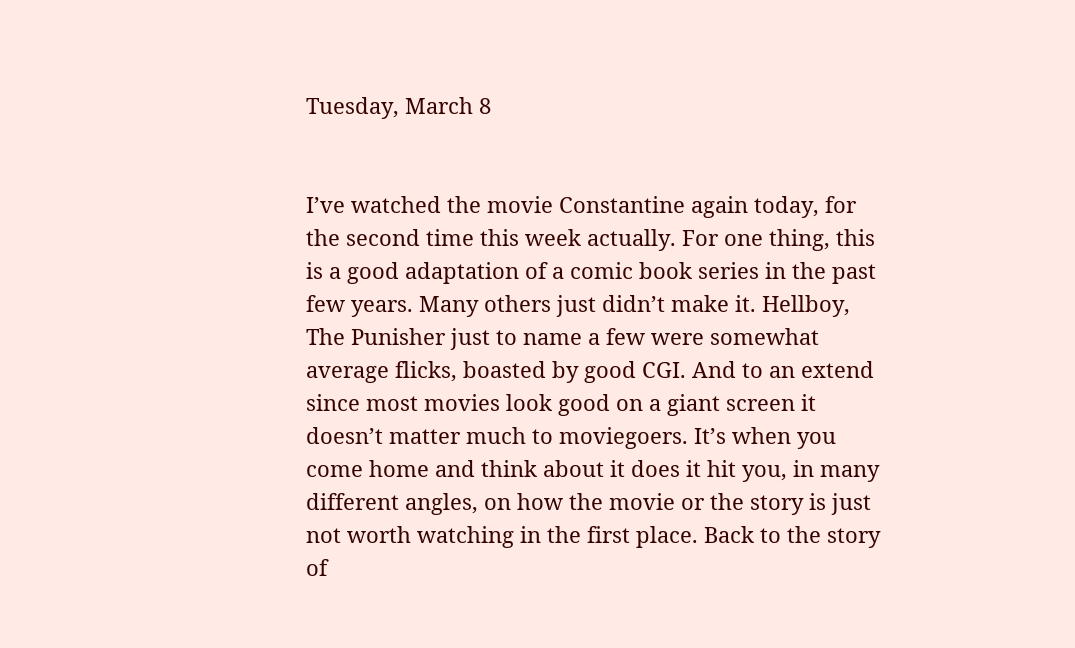Tuesday, March 8


I’ve watched the movie Constantine again today, for the second time this week actually. For one thing, this is a good adaptation of a comic book series in the past few years. Many others just didn’t make it. Hellboy, The Punisher just to name a few were somewhat average flicks, boasted by good CGI. And to an extend since most movies look good on a giant screen it doesn’t matter much to moviegoers. It’s when you come home and think about it does it hit you, in many different angles, on how the movie or the story is just not worth watching in the first place. Back to the story of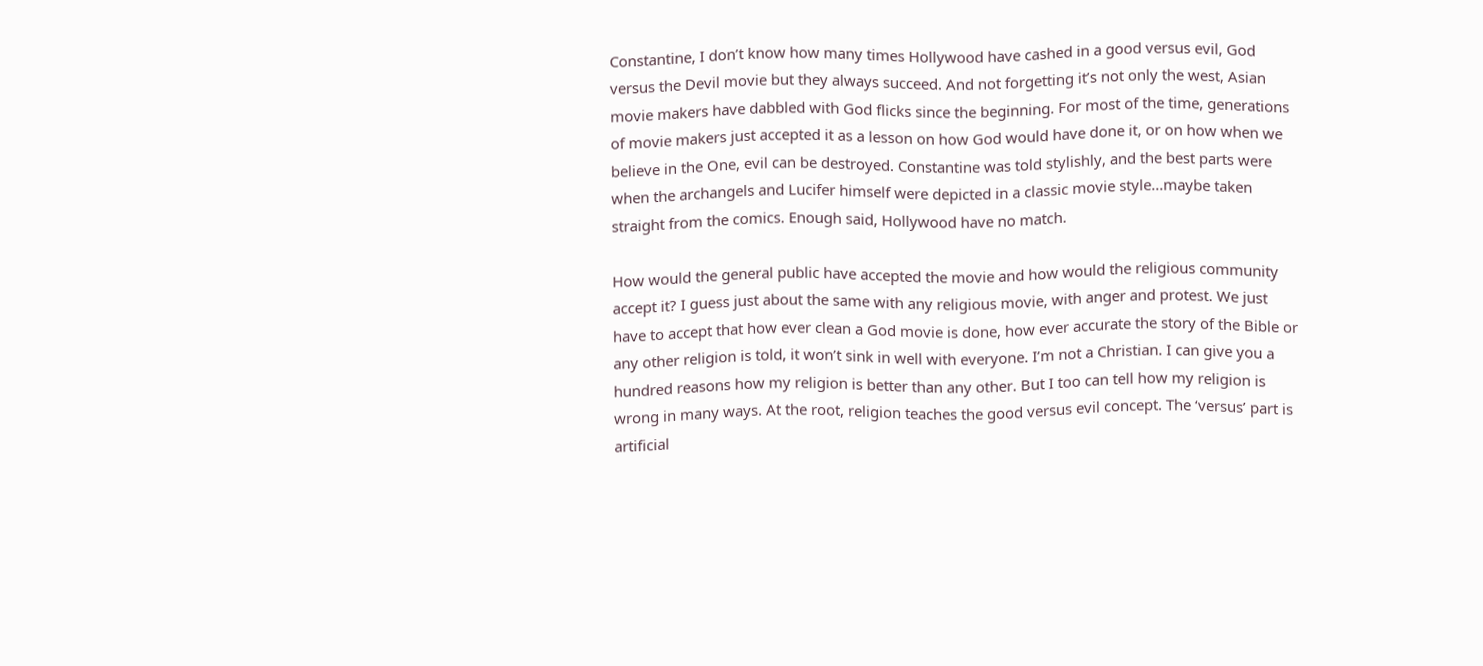Constantine, I don’t know how many times Hollywood have cashed in a good versus evil, God versus the Devil movie but they always succeed. And not forgetting it’s not only the west, Asian movie makers have dabbled with God flicks since the beginning. For most of the time, generations of movie makers just accepted it as a lesson on how God would have done it, or on how when we believe in the One, evil can be destroyed. Constantine was told stylishly, and the best parts were when the archangels and Lucifer himself were depicted in a classic movie style...maybe taken straight from the comics. Enough said, Hollywood have no match.

How would the general public have accepted the movie and how would the religious community accept it? I guess just about the same with any religious movie, with anger and protest. We just have to accept that how ever clean a God movie is done, how ever accurate the story of the Bible or any other religion is told, it won’t sink in well with everyone. I’m not a Christian. I can give you a hundred reasons how my religion is better than any other. But I too can tell how my religion is wrong in many ways. At the root, religion teaches the good versus evil concept. The ‘versus’ part is artificial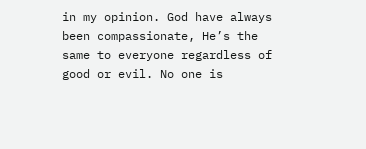in my opinion. God have always been compassionate, He’s the same to everyone regardless of good or evil. No one is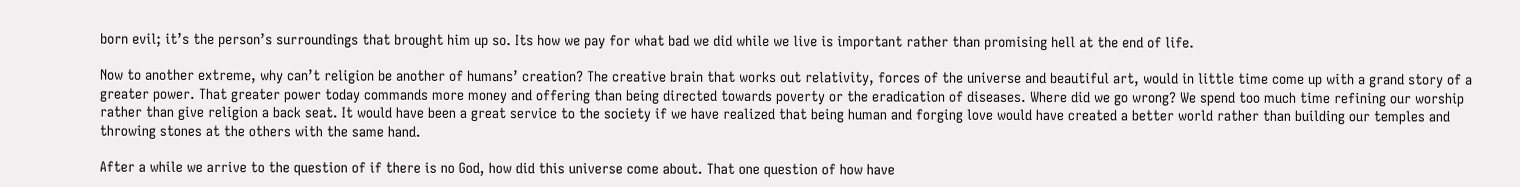born evil; it’s the person’s surroundings that brought him up so. Its how we pay for what bad we did while we live is important rather than promising hell at the end of life.

Now to another extreme, why can’t religion be another of humans’ creation? The creative brain that works out relativity, forces of the universe and beautiful art, would in little time come up with a grand story of a greater power. That greater power today commands more money and offering than being directed towards poverty or the eradication of diseases. Where did we go wrong? We spend too much time refining our worship rather than give religion a back seat. It would have been a great service to the society if we have realized that being human and forging love would have created a better world rather than building our temples and throwing stones at the others with the same hand.

After a while we arrive to the question of if there is no God, how did this universe come about. That one question of how have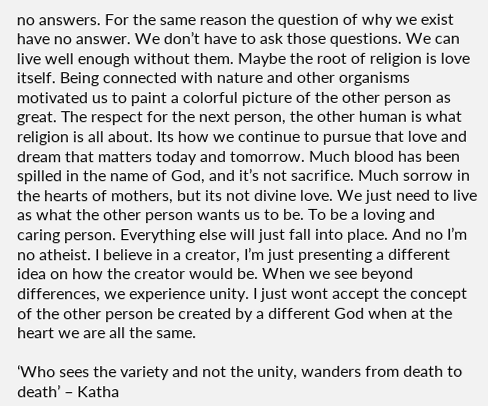no answers. For the same reason the question of why we exist have no answer. We don’t have to ask those questions. We can live well enough without them. Maybe the root of religion is love itself. Being connected with nature and other organisms motivated us to paint a colorful picture of the other person as great. The respect for the next person, the other human is what religion is all about. Its how we continue to pursue that love and dream that matters today and tomorrow. Much blood has been spilled in the name of God, and it’s not sacrifice. Much sorrow in the hearts of mothers, but its not divine love. We just need to live as what the other person wants us to be. To be a loving and caring person. Everything else will just fall into place. And no I’m no atheist. I believe in a creator, I’m just presenting a different idea on how the creator would be. When we see beyond differences, we experience unity. I just wont accept the concept of the other person be created by a different God when at the heart we are all the same.

‘Who sees the variety and not the unity, wanders from death to death’ – Katha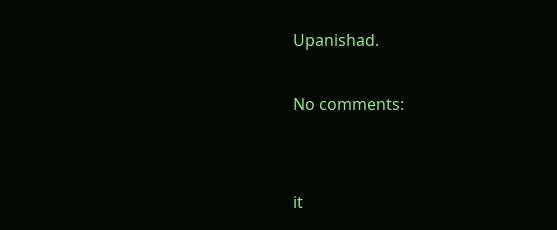Upanishad.

No comments:


it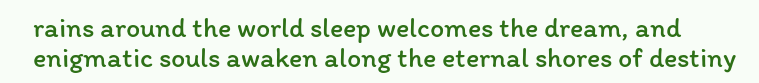rains around the world sleep welcomes the dream, and  enigmatic souls awaken along the eternal shores of destiny